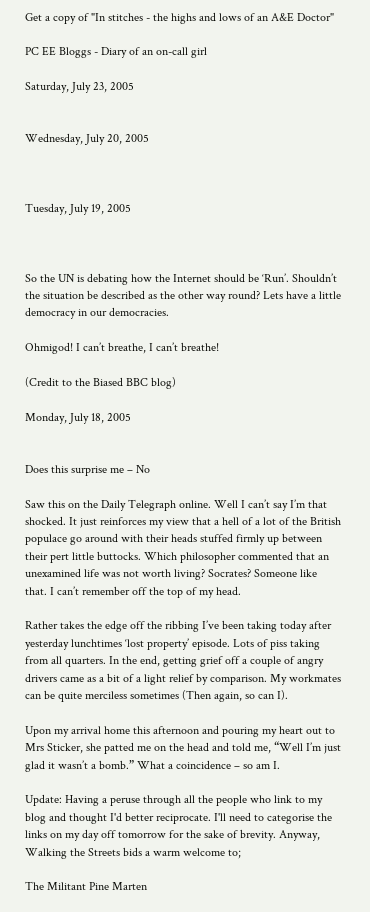Get a copy of "In stitches - the highs and lows of an A&E Doctor"

PC EE Bloggs - Diary of an on-call girl

Saturday, July 23, 2005


Wednesday, July 20, 2005



Tuesday, July 19, 2005



So the UN is debating how the Internet should be ‘Run’. Shouldn’t the situation be described as the other way round? Lets have a little democracy in our democracies.

Ohmigod! I can’t breathe, I can’t breathe!

(Credit to the Biased BBC blog)

Monday, July 18, 2005


Does this surprise me – No

Saw this on the Daily Telegraph online. Well I can’t say I’m that shocked. It just reinforces my view that a hell of a lot of the British populace go around with their heads stuffed firmly up between their pert little buttocks. Which philosopher commented that an unexamined life was not worth living? Socrates? Someone like that. I can’t remember off the top of my head.

Rather takes the edge off the ribbing I’ve been taking today after yesterday lunchtimes ‘lost property’ episode. Lots of piss taking from all quarters. In the end, getting grief off a couple of angry drivers came as a bit of a light relief by comparison. My workmates can be quite merciless sometimes (Then again, so can I).

Upon my arrival home this afternoon and pouring my heart out to Mrs Sticker, she patted me on the head and told me, “Well I’m just glad it wasn’t a bomb.” What a coincidence – so am I.

Update: Having a peruse through all the people who link to my blog and thought I'd better reciprocate. I'll need to categorise the links on my day off tomorrow for the sake of brevity. Anyway, Walking the Streets bids a warm welcome to;

The Militant Pine Marten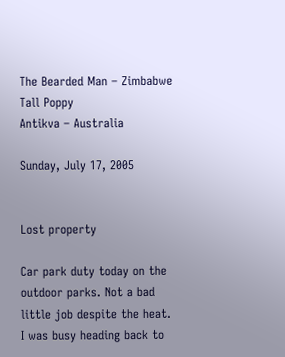The Bearded Man – Zimbabwe
Tall Poppy
Antikva – Australia

Sunday, July 17, 2005


Lost property

Car park duty today on the outdoor parks. Not a bad little job despite the heat. I was busy heading back to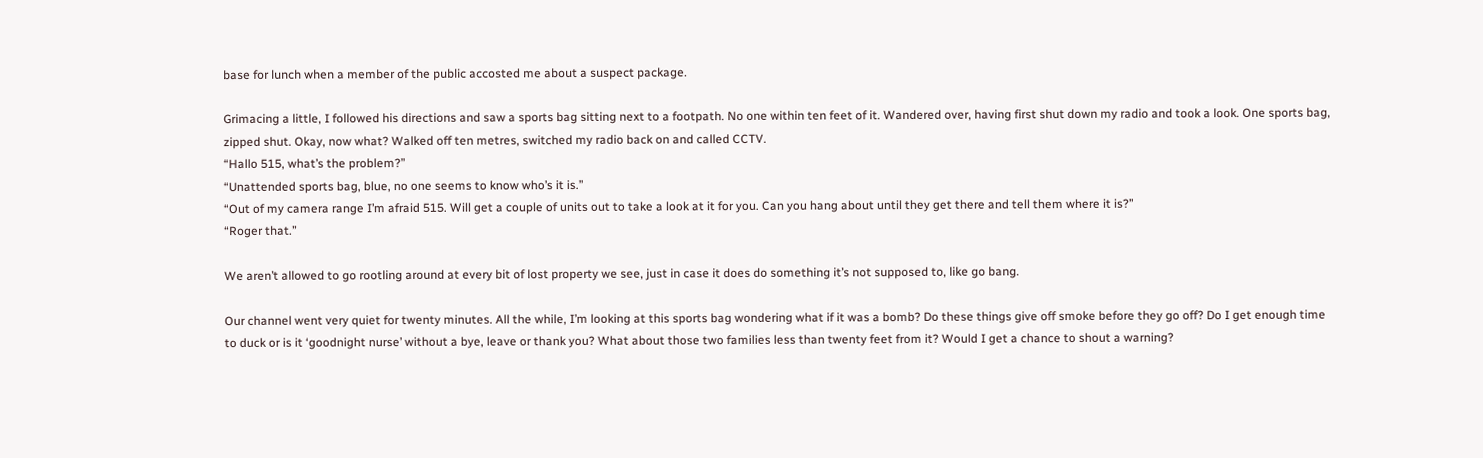base for lunch when a member of the public accosted me about a suspect package.

Grimacing a little, I followed his directions and saw a sports bag sitting next to a footpath. No one within ten feet of it. Wandered over, having first shut down my radio and took a look. One sports bag, zipped shut. Okay, now what? Walked off ten metres, switched my radio back on and called CCTV.
“Hallo 515, what’s the problem?”
“Unattended sports bag, blue, no one seems to know who’s it is.”
“Out of my camera range I’m afraid 515. Will get a couple of units out to take a look at it for you. Can you hang about until they get there and tell them where it is?”
“Roger that.”

We aren’t allowed to go rootling around at every bit of lost property we see, just in case it does do something it’s not supposed to, like go bang.

Our channel went very quiet for twenty minutes. All the while, I’m looking at this sports bag wondering what if it was a bomb? Do these things give off smoke before they go off? Do I get enough time to duck or is it ‘goodnight nurse’ without a bye, leave or thank you? What about those two families less than twenty feet from it? Would I get a chance to shout a warning?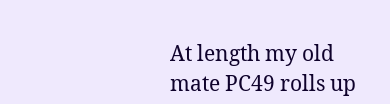At length my old mate PC49 rolls up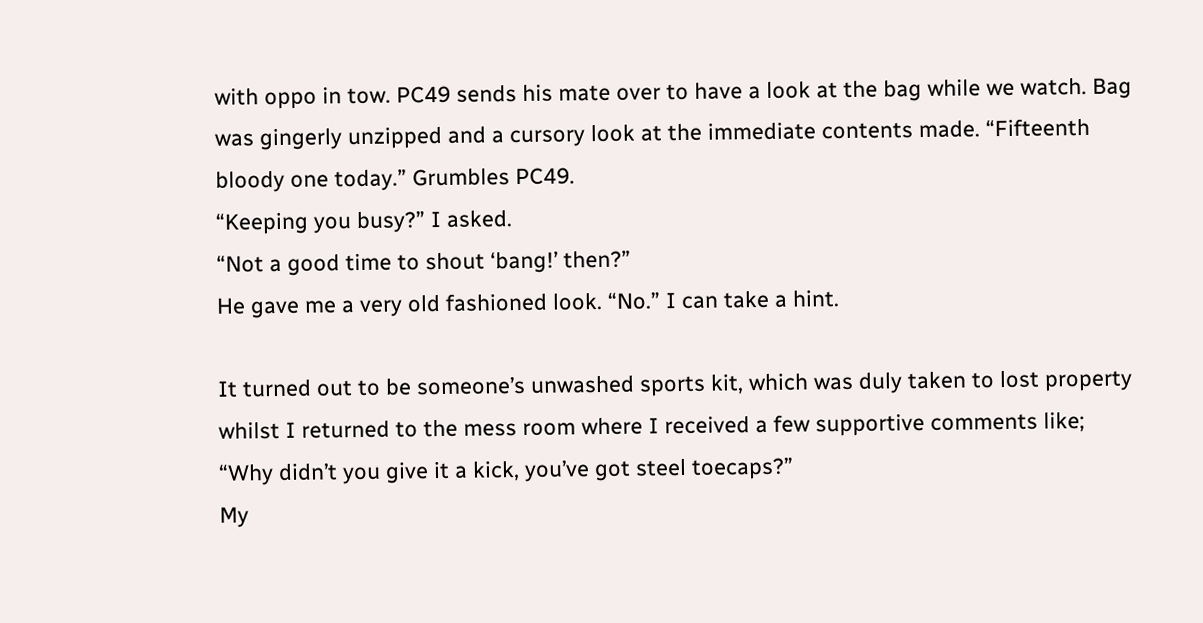with oppo in tow. PC49 sends his mate over to have a look at the bag while we watch. Bag was gingerly unzipped and a cursory look at the immediate contents made. “Fifteenth bloody one today.” Grumbles PC49.
“Keeping you busy?” I asked.
“Not a good time to shout ‘bang!’ then?”
He gave me a very old fashioned look. “No.” I can take a hint.

It turned out to be someone’s unwashed sports kit, which was duly taken to lost property whilst I returned to the mess room where I received a few supportive comments like;
“Why didn’t you give it a kick, you’ve got steel toecaps?”
My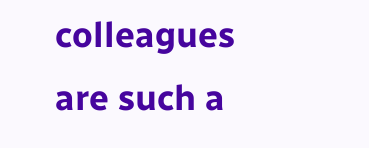colleagues are such a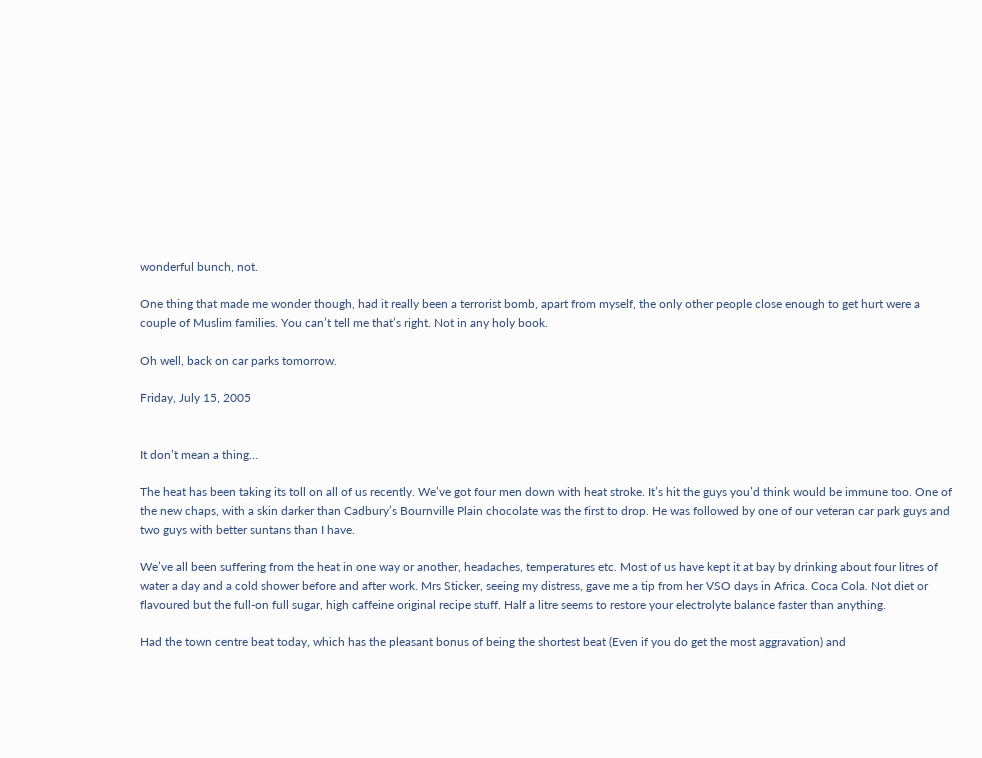wonderful bunch, not.

One thing that made me wonder though, had it really been a terrorist bomb, apart from myself, the only other people close enough to get hurt were a couple of Muslim families. You can’t tell me that’s right. Not in any holy book.

Oh well, back on car parks tomorrow.

Friday, July 15, 2005


It don’t mean a thing…

The heat has been taking its toll on all of us recently. We’ve got four men down with heat stroke. It’s hit the guys you’d think would be immune too. One of the new chaps, with a skin darker than Cadbury’s Bournville Plain chocolate was the first to drop. He was followed by one of our veteran car park guys and two guys with better suntans than I have.

We’ve all been suffering from the heat in one way or another, headaches, temperatures etc. Most of us have kept it at bay by drinking about four litres of water a day and a cold shower before and after work. Mrs Sticker, seeing my distress, gave me a tip from her VSO days in Africa. Coca Cola. Not diet or flavoured but the full-on full sugar, high caffeine original recipe stuff. Half a litre seems to restore your electrolyte balance faster than anything.

Had the town centre beat today, which has the pleasant bonus of being the shortest beat (Even if you do get the most aggravation) and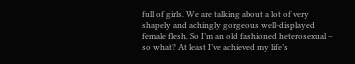full of girls. We are talking about a lot of very shapely and achingly gorgeous well-displayed female flesh. So I’m an old fashioned heterosexual – so what? At least I’ve achieved my life’s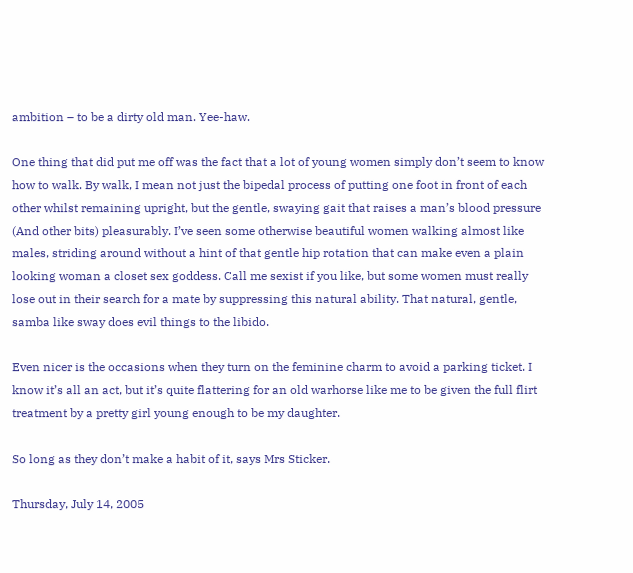ambition – to be a dirty old man. Yee-haw.

One thing that did put me off was the fact that a lot of young women simply don’t seem to know how to walk. By walk, I mean not just the bipedal process of putting one foot in front of each other whilst remaining upright, but the gentle, swaying gait that raises a man’s blood pressure (And other bits) pleasurably. I’ve seen some otherwise beautiful women walking almost like males, striding around without a hint of that gentle hip rotation that can make even a plain looking woman a closet sex goddess. Call me sexist if you like, but some women must really lose out in their search for a mate by suppressing this natural ability. That natural, gentle, samba like sway does evil things to the libido.

Even nicer is the occasions when they turn on the feminine charm to avoid a parking ticket. I know it’s all an act, but it’s quite flattering for an old warhorse like me to be given the full flirt treatment by a pretty girl young enough to be my daughter.

So long as they don’t make a habit of it, says Mrs Sticker.

Thursday, July 14, 2005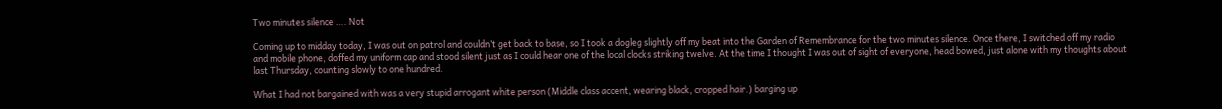Two minutes silence …. Not

Coming up to midday today, I was out on patrol and couldn’t get back to base, so I took a dogleg slightly off my beat into the Garden of Remembrance for the two minutes silence. Once there, I switched off my radio and mobile phone, doffed my uniform cap and stood silent just as I could hear one of the local clocks striking twelve. At the time I thought I was out of sight of everyone, head bowed, just alone with my thoughts about last Thursday, counting slowly to one hundred.

What I had not bargained with was a very stupid arrogant white person (Middle class accent, wearing black, cropped hair.) barging up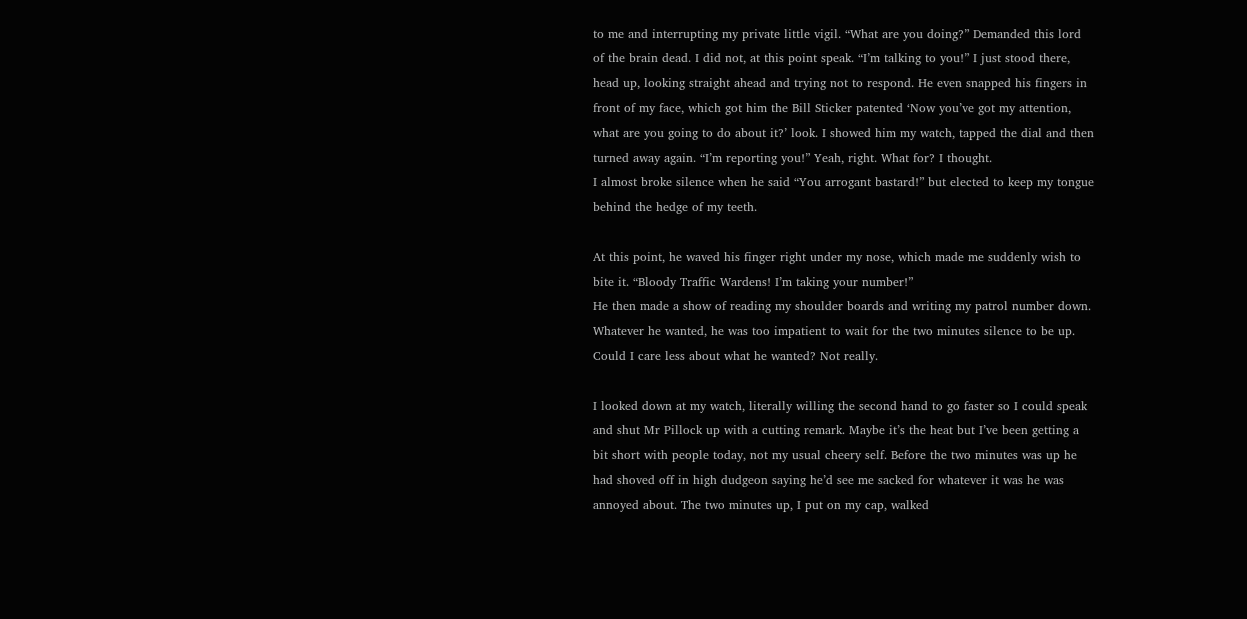to me and interrupting my private little vigil. “What are you doing?” Demanded this lord of the brain dead. I did not, at this point speak. “I’m talking to you!” I just stood there, head up, looking straight ahead and trying not to respond. He even snapped his fingers in front of my face, which got him the Bill Sticker patented ‘Now you’ve got my attention, what are you going to do about it?’ look. I showed him my watch, tapped the dial and then turned away again. “I’m reporting you!” Yeah, right. What for? I thought.
I almost broke silence when he said “You arrogant bastard!” but elected to keep my tongue behind the hedge of my teeth.

At this point, he waved his finger right under my nose, which made me suddenly wish to bite it. “Bloody Traffic Wardens! I’m taking your number!”
He then made a show of reading my shoulder boards and writing my patrol number down. Whatever he wanted, he was too impatient to wait for the two minutes silence to be up. Could I care less about what he wanted? Not really.

I looked down at my watch, literally willing the second hand to go faster so I could speak and shut Mr Pillock up with a cutting remark. Maybe it’s the heat but I’ve been getting a bit short with people today, not my usual cheery self. Before the two minutes was up he had shoved off in high dudgeon saying he’d see me sacked for whatever it was he was annoyed about. The two minutes up, I put on my cap, walked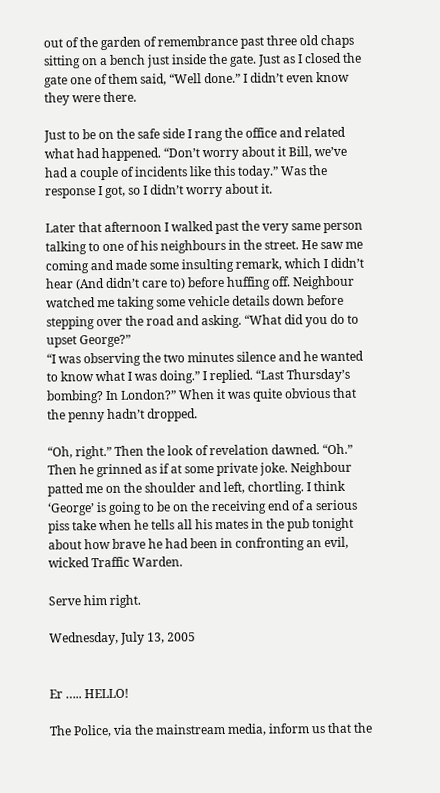out of the garden of remembrance past three old chaps sitting on a bench just inside the gate. Just as I closed the gate one of them said, “Well done.” I didn’t even know they were there.

Just to be on the safe side I rang the office and related what had happened. “Don’t worry about it Bill, we’ve had a couple of incidents like this today.” Was the response I got, so I didn’t worry about it.

Later that afternoon I walked past the very same person talking to one of his neighbours in the street. He saw me coming and made some insulting remark, which I didn’t hear (And didn’t care to) before huffing off. Neighbour watched me taking some vehicle details down before stepping over the road and asking. “What did you do to upset George?”
“I was observing the two minutes silence and he wanted to know what I was doing.” I replied. “Last Thursday’s bombing? In London?” When it was quite obvious that the penny hadn’t dropped.

“Oh, right.” Then the look of revelation dawned. “Oh.” Then he grinned as if at some private joke. Neighbour patted me on the shoulder and left, chortling. I think ‘George’ is going to be on the receiving end of a serious piss take when he tells all his mates in the pub tonight about how brave he had been in confronting an evil, wicked Traffic Warden.

Serve him right.

Wednesday, July 13, 2005


Er ….. HELLO!

The Police, via the mainstream media, inform us that the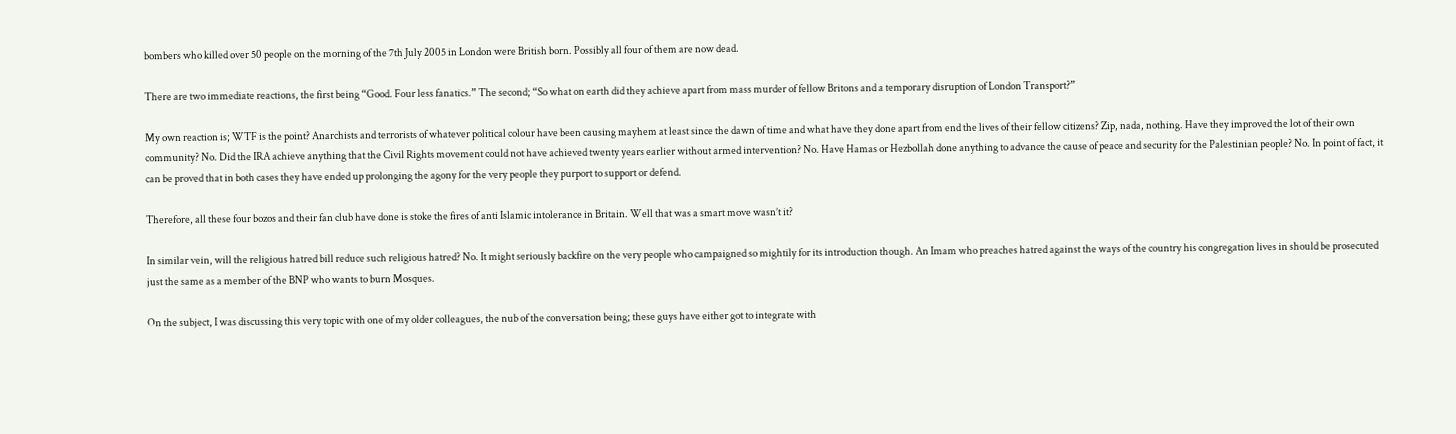bombers who killed over 50 people on the morning of the 7th July 2005 in London were British born. Possibly all four of them are now dead.

There are two immediate reactions, the first being “Good. Four less fanatics.” The second; “So what on earth did they achieve apart from mass murder of fellow Britons and a temporary disruption of London Transport?”

My own reaction is; WTF is the point? Anarchists and terrorists of whatever political colour have been causing mayhem at least since the dawn of time and what have they done apart from end the lives of their fellow citizens? Zip, nada, nothing. Have they improved the lot of their own community? No. Did the IRA achieve anything that the Civil Rights movement could not have achieved twenty years earlier without armed intervention? No. Have Hamas or Hezbollah done anything to advance the cause of peace and security for the Palestinian people? No. In point of fact, it can be proved that in both cases they have ended up prolonging the agony for the very people they purport to support or defend.

Therefore, all these four bozos and their fan club have done is stoke the fires of anti Islamic intolerance in Britain. Well that was a smart move wasn’t it?

In similar vein, will the religious hatred bill reduce such religious hatred? No. It might seriously backfire on the very people who campaigned so mightily for its introduction though. An Imam who preaches hatred against the ways of the country his congregation lives in should be prosecuted just the same as a member of the BNP who wants to burn Mosques.

On the subject, I was discussing this very topic with one of my older colleagues, the nub of the conversation being; these guys have either got to integrate with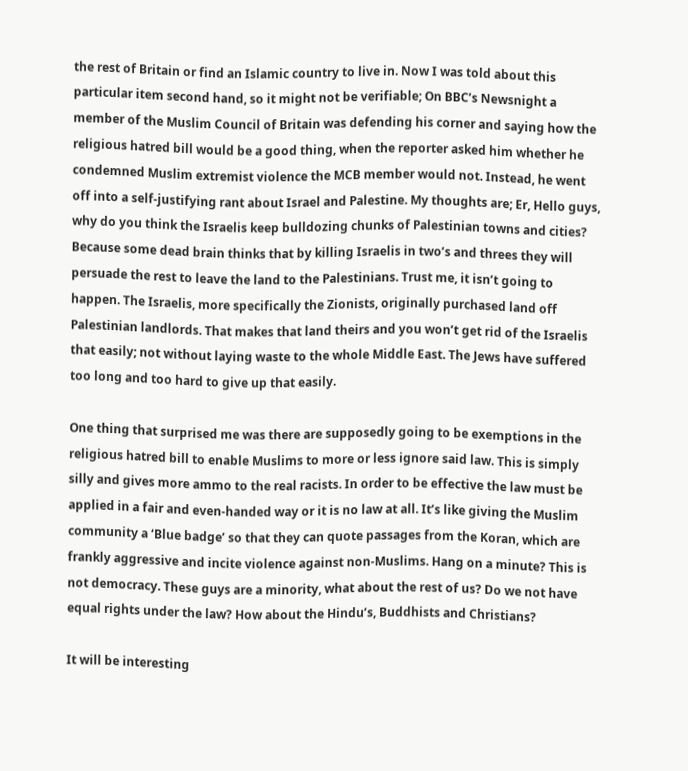the rest of Britain or find an Islamic country to live in. Now I was told about this particular item second hand, so it might not be verifiable; On BBC’s Newsnight a member of the Muslim Council of Britain was defending his corner and saying how the religious hatred bill would be a good thing, when the reporter asked him whether he condemned Muslim extremist violence the MCB member would not. Instead, he went off into a self-justifying rant about Israel and Palestine. My thoughts are; Er, Hello guys, why do you think the Israelis keep bulldozing chunks of Palestinian towns and cities? Because some dead brain thinks that by killing Israelis in two’s and threes they will persuade the rest to leave the land to the Palestinians. Trust me, it isn’t going to happen. The Israelis, more specifically the Zionists, originally purchased land off Palestinian landlords. That makes that land theirs and you won’t get rid of the Israelis that easily; not without laying waste to the whole Middle East. The Jews have suffered too long and too hard to give up that easily.

One thing that surprised me was there are supposedly going to be exemptions in the religious hatred bill to enable Muslims to more or less ignore said law. This is simply silly and gives more ammo to the real racists. In order to be effective the law must be applied in a fair and even-handed way or it is no law at all. It’s like giving the Muslim community a ‘Blue badge’ so that they can quote passages from the Koran, which are frankly aggressive and incite violence against non-Muslims. Hang on a minute? This is not democracy. These guys are a minority, what about the rest of us? Do we not have equal rights under the law? How about the Hindu’s, Buddhists and Christians?

It will be interesting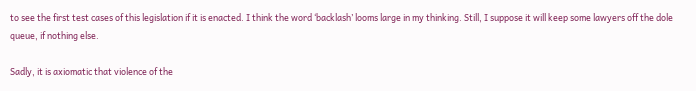to see the first test cases of this legislation if it is enacted. I think the word ‘backlash’ looms large in my thinking. Still, I suppose it will keep some lawyers off the dole queue, if nothing else.

Sadly, it is axiomatic that violence of the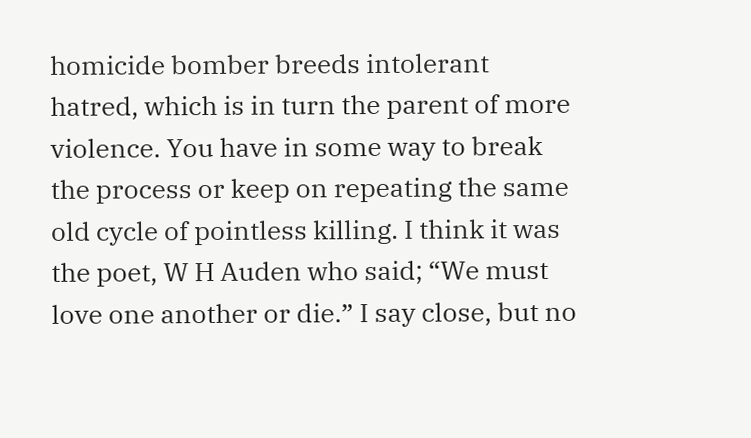homicide bomber breeds intolerant hatred, which is in turn the parent of more violence. You have in some way to break the process or keep on repeating the same old cycle of pointless killing. I think it was the poet, W H Auden who said; “We must love one another or die.” I say close, but no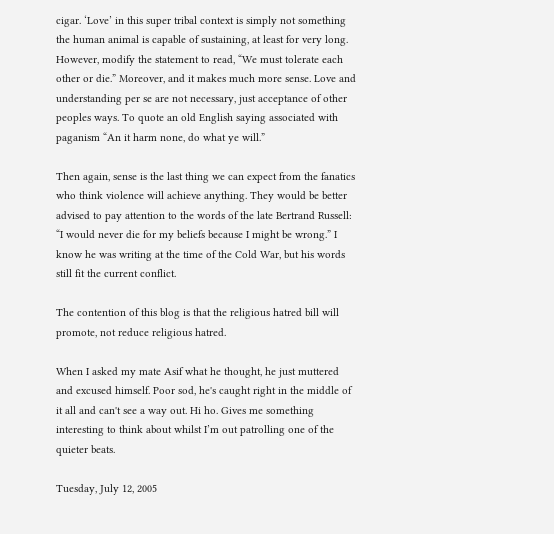cigar. ‘Love’ in this super tribal context is simply not something the human animal is capable of sustaining, at least for very long. However, modify the statement to read, “We must tolerate each other or die.” Moreover, and it makes much more sense. Love and understanding per se are not necessary, just acceptance of other peoples ways. To quote an old English saying associated with paganism “An it harm none, do what ye will.”

Then again, sense is the last thing we can expect from the fanatics who think violence will achieve anything. They would be better advised to pay attention to the words of the late Bertrand Russell: “I would never die for my beliefs because I might be wrong.” I know he was writing at the time of the Cold War, but his words still fit the current conflict.

The contention of this blog is that the religious hatred bill will promote, not reduce religious hatred.

When I asked my mate Asif what he thought, he just muttered and excused himself. Poor sod, he's caught right in the middle of it all and can't see a way out. Hi ho. Gives me something interesting to think about whilst I’m out patrolling one of the quieter beats.

Tuesday, July 12, 2005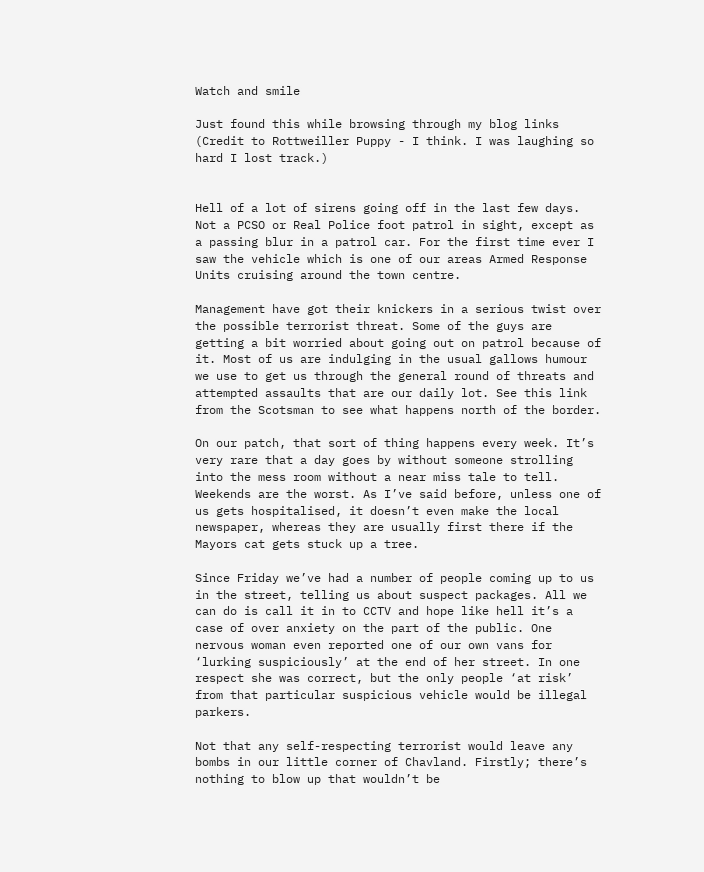Watch and smile

Just found this while browsing through my blog links (Credit to Rottweiller Puppy - I think. I was laughing so hard I lost track.)


Hell of a lot of sirens going off in the last few days. Not a PCSO or Real Police foot patrol in sight, except as a passing blur in a patrol car. For the first time ever I saw the vehicle which is one of our areas Armed Response Units cruising around the town centre.

Management have got their knickers in a serious twist over the possible terrorist threat. Some of the guys are getting a bit worried about going out on patrol because of it. Most of us are indulging in the usual gallows humour we use to get us through the general round of threats and attempted assaults that are our daily lot. See this link from the Scotsman to see what happens north of the border.

On our patch, that sort of thing happens every week. It’s very rare that a day goes by without someone strolling into the mess room without a near miss tale to tell. Weekends are the worst. As I’ve said before, unless one of us gets hospitalised, it doesn’t even make the local newspaper, whereas they are usually first there if the Mayors cat gets stuck up a tree.

Since Friday we’ve had a number of people coming up to us in the street, telling us about suspect packages. All we can do is call it in to CCTV and hope like hell it’s a case of over anxiety on the part of the public. One nervous woman even reported one of our own vans for ‘lurking suspiciously’ at the end of her street. In one respect she was correct, but the only people ‘at risk’ from that particular suspicious vehicle would be illegal parkers.

Not that any self-respecting terrorist would leave any bombs in our little corner of Chavland. Firstly; there’s nothing to blow up that wouldn’t be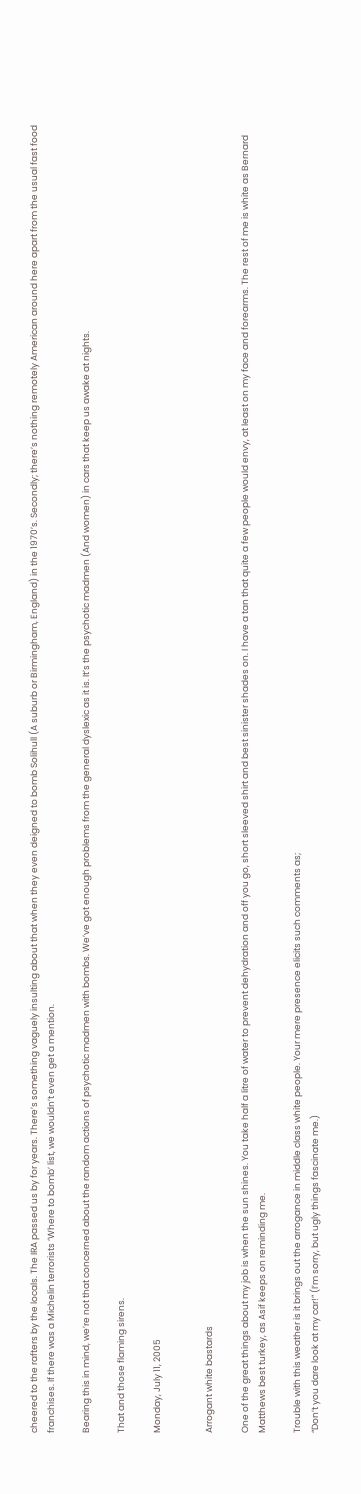cheered to the rafters by the locals. The IRA passed us by for years. There’s something vaguely insulting about that when they even deigned to bomb Solihull (A suburb or Birmingham, England) in the 1970’s. Secondly; there’s nothing remotely American around here apart from the usual fast food franchises. If there was a Michelin terrorists ‘Where to bomb’ list, we wouldn’t even get a mention.

Bearing this in mind, we’re not that concerned about the random actions of psychotic madmen with bombs. We’ve got enough problems from the general dyslexic as it is. It’s the psychotic madmen (And women) in cars that keep us awake at nights.

That and those flaming sirens.

Monday, July 11, 2005


Arrogant white bastards

One of the great things about my job is when the sun shines. You take half a litre of water to prevent dehydration and off you go, short sleeved shirt and best sinister shades on. I have a tan that quite a few people would envy, at least on my face and forearms. The rest of me is white as Bernard Matthews best turkey, as Asif keeps on reminding me.

Trouble with this weather is it brings out the arrogance in middle class white people. Your mere presence elicits such comments as;
“Don’t you dare look at my car!” (I’m sorry, but ugly things fascinate me.)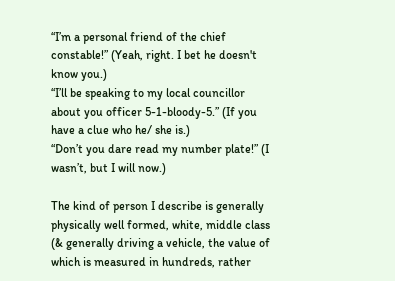“I’m a personal friend of the chief constable!” (Yeah, right. I bet he doesn't know you.)
“I’ll be speaking to my local councillor about you officer 5-1-bloody-5.” (If you have a clue who he/ she is.)
“Don’t you dare read my number plate!” (I wasn’t, but I will now.)

The kind of person I describe is generally physically well formed, white, middle class (& generally driving a vehicle, the value of which is measured in hundreds, rather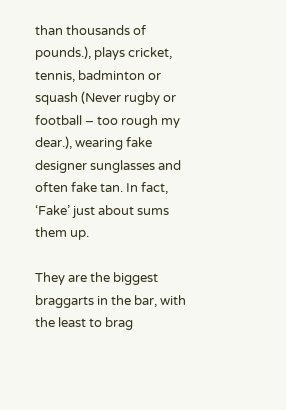than thousands of pounds.), plays cricket, tennis, badminton or squash (Never rugby or football – too rough my dear.), wearing fake designer sunglasses and often fake tan. In fact, ‘Fake’ just about sums them up.

They are the biggest braggarts in the bar, with the least to brag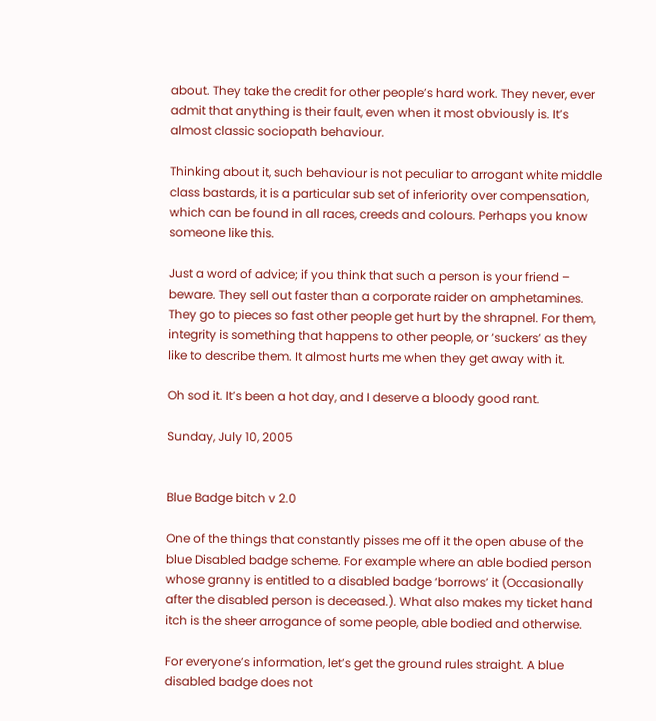about. They take the credit for other people’s hard work. They never, ever admit that anything is their fault, even when it most obviously is. It’s almost classic sociopath behaviour.

Thinking about it, such behaviour is not peculiar to arrogant white middle class bastards, it is a particular sub set of inferiority over compensation, which can be found in all races, creeds and colours. Perhaps you know someone like this.

Just a word of advice; if you think that such a person is your friend – beware. They sell out faster than a corporate raider on amphetamines. They go to pieces so fast other people get hurt by the shrapnel. For them, integrity is something that happens to other people, or ‘suckers’ as they like to describe them. It almost hurts me when they get away with it.

Oh sod it. It’s been a hot day, and I deserve a bloody good rant.

Sunday, July 10, 2005


Blue Badge bitch v 2.0

One of the things that constantly pisses me off it the open abuse of the blue Disabled badge scheme. For example where an able bodied person whose granny is entitled to a disabled badge ‘borrows’ it (Occasionally after the disabled person is deceased.). What also makes my ticket hand itch is the sheer arrogance of some people, able bodied and otherwise.

For everyone’s information, let’s get the ground rules straight. A blue disabled badge does not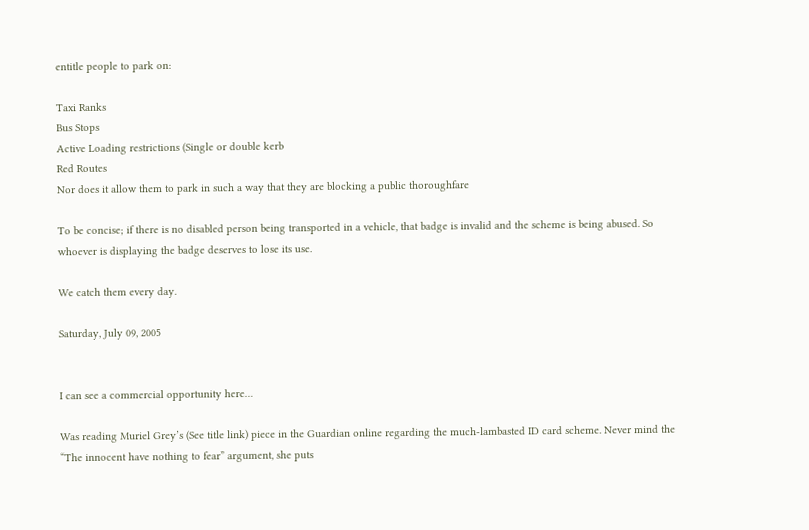entitle people to park on:

Taxi Ranks
Bus Stops
Active Loading restrictions (Single or double kerb
Red Routes
Nor does it allow them to park in such a way that they are blocking a public thoroughfare

To be concise; if there is no disabled person being transported in a vehicle, that badge is invalid and the scheme is being abused. So whoever is displaying the badge deserves to lose its use.

We catch them every day.

Saturday, July 09, 2005


I can see a commercial opportunity here…

Was reading Muriel Grey’s (See title link) piece in the Guardian online regarding the much-lambasted ID card scheme. Never mind the “The innocent have nothing to fear” argument, she puts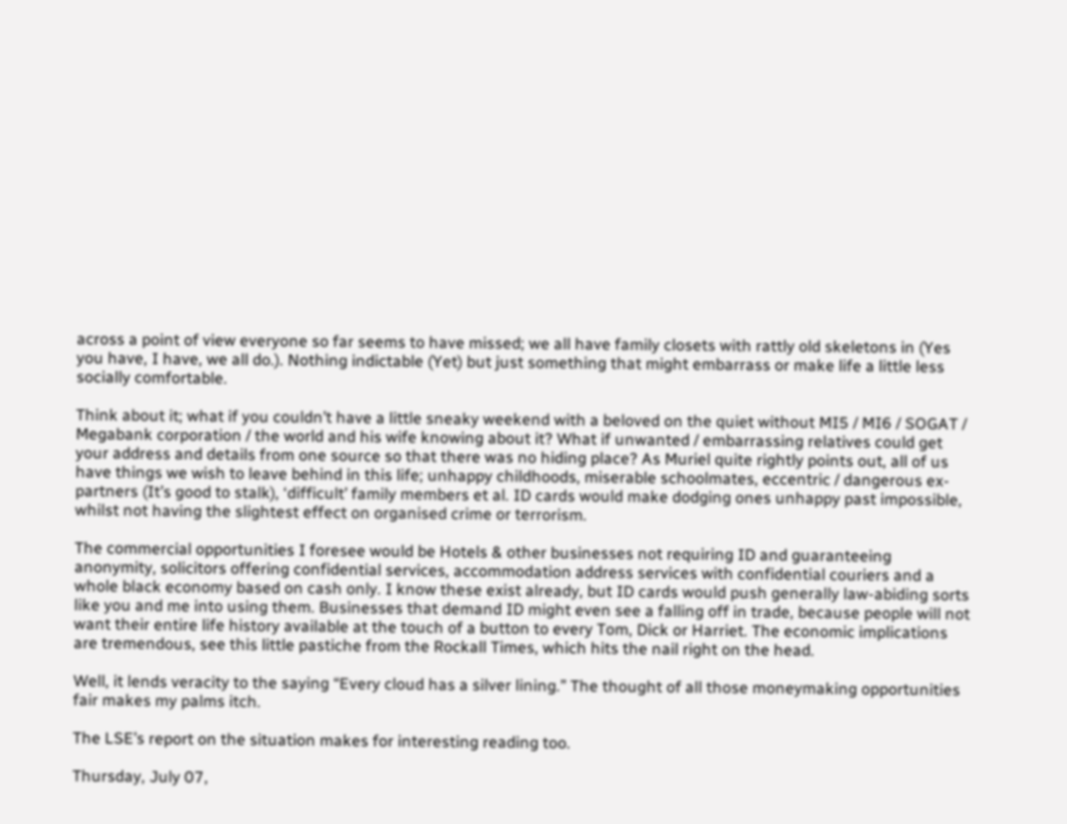across a point of view everyone so far seems to have missed; we all have family closets with rattly old skeletons in (Yes you have, I have, we all do.). Nothing indictable (Yet) but just something that might embarrass or make life a little less socially comfortable.

Think about it; what if you couldn’t have a little sneaky weekend with a beloved on the quiet without MI5 / MI6 / SOGAT / Megabank corporation / the world and his wife knowing about it? What if unwanted / embarrassing relatives could get your address and details from one source so that there was no hiding place? As Muriel quite rightly points out, all of us have things we wish to leave behind in this life; unhappy childhoods, miserable schoolmates, eccentric / dangerous ex-partners (It’s good to stalk), ‘difficult’ family members et al. ID cards would make dodging ones unhappy past impossible, whilst not having the slightest effect on organised crime or terrorism.

The commercial opportunities I foresee would be Hotels & other businesses not requiring ID and guaranteeing anonymity, solicitors offering confidential services, accommodation address services with confidential couriers and a whole black economy based on cash only. I know these exist already, but ID cards would push generally law-abiding sorts like you and me into using them. Businesses that demand ID might even see a falling off in trade, because people will not want their entire life history available at the touch of a button to every Tom, Dick or Harriet. The economic implications are tremendous, see this little pastiche from the Rockall Times, which hits the nail right on the head.

Well, it lends veracity to the saying “Every cloud has a silver lining.” The thought of all those moneymaking opportunities fair makes my palms itch.

The LSE’s report on the situation makes for interesting reading too.

Thursday, July 07,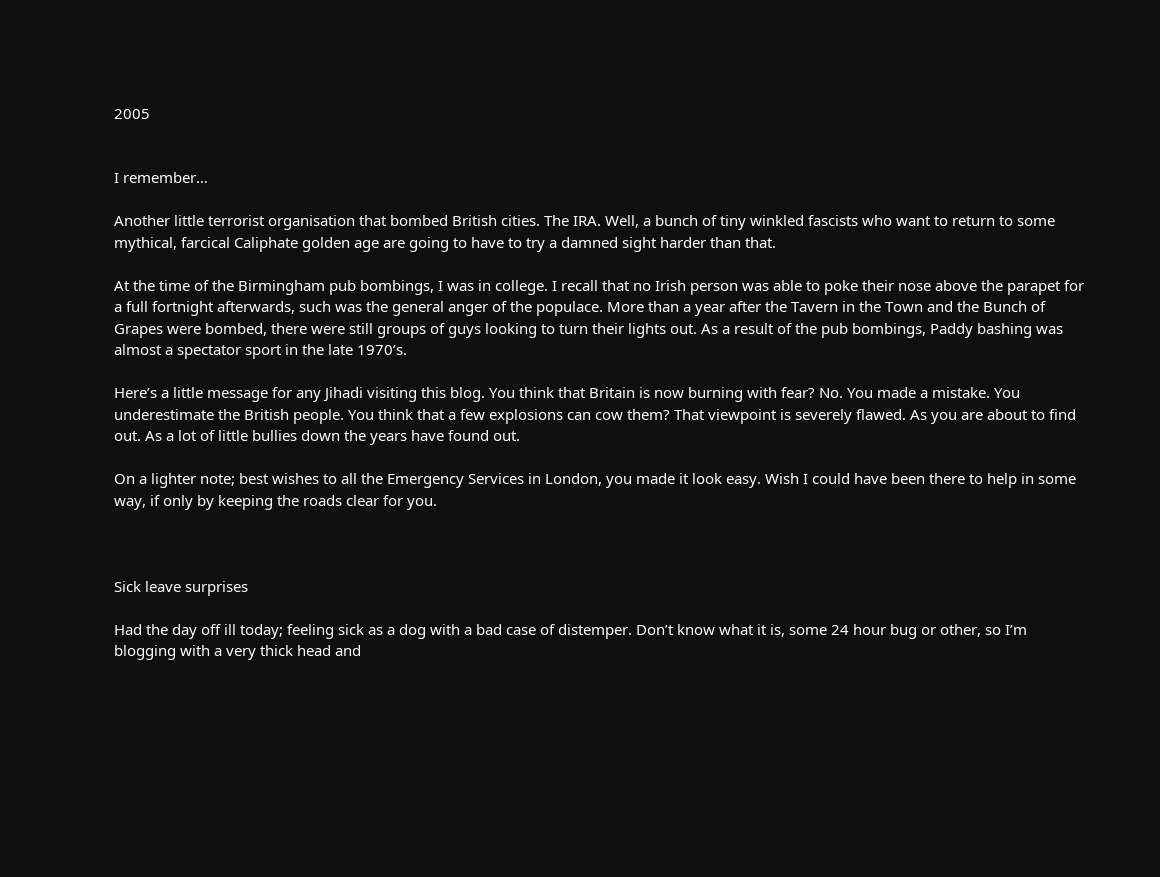2005


I remember…

Another little terrorist organisation that bombed British cities. The IRA. Well, a bunch of tiny winkled fascists who want to return to some mythical, farcical Caliphate golden age are going to have to try a damned sight harder than that.

At the time of the Birmingham pub bombings, I was in college. I recall that no Irish person was able to poke their nose above the parapet for a full fortnight afterwards, such was the general anger of the populace. More than a year after the Tavern in the Town and the Bunch of Grapes were bombed, there were still groups of guys looking to turn their lights out. As a result of the pub bombings, Paddy bashing was almost a spectator sport in the late 1970’s.

Here’s a little message for any Jihadi visiting this blog. You think that Britain is now burning with fear? No. You made a mistake. You underestimate the British people. You think that a few explosions can cow them? That viewpoint is severely flawed. As you are about to find out. As a lot of little bullies down the years have found out.

On a lighter note; best wishes to all the Emergency Services in London, you made it look easy. Wish I could have been there to help in some way, if only by keeping the roads clear for you.



Sick leave surprises

Had the day off ill today; feeling sick as a dog with a bad case of distemper. Don’t know what it is, some 24 hour bug or other, so I’m blogging with a very thick head and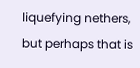liquefying nethers, but perhaps that is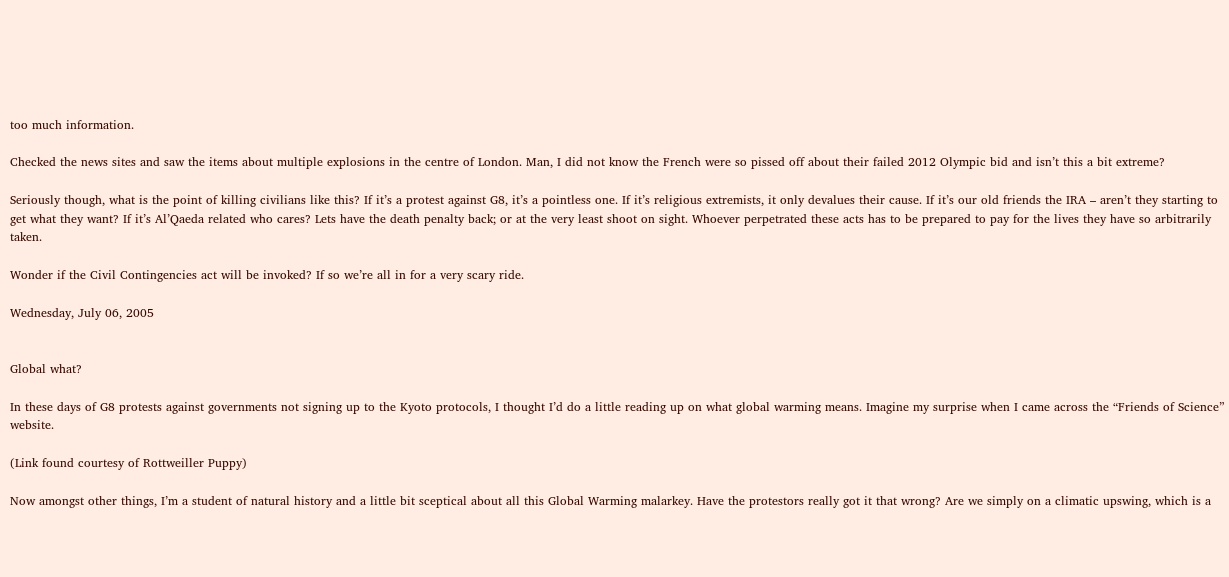too much information.

Checked the news sites and saw the items about multiple explosions in the centre of London. Man, I did not know the French were so pissed off about their failed 2012 Olympic bid and isn’t this a bit extreme?

Seriously though, what is the point of killing civilians like this? If it’s a protest against G8, it’s a pointless one. If it’s religious extremists, it only devalues their cause. If it’s our old friends the IRA – aren’t they starting to get what they want? If it’s Al’Qaeda related who cares? Lets have the death penalty back; or at the very least shoot on sight. Whoever perpetrated these acts has to be prepared to pay for the lives they have so arbitrarily taken.

Wonder if the Civil Contingencies act will be invoked? If so we’re all in for a very scary ride.

Wednesday, July 06, 2005


Global what?

In these days of G8 protests against governments not signing up to the Kyoto protocols, I thought I’d do a little reading up on what global warming means. Imagine my surprise when I came across the “Friends of Science” website.

(Link found courtesy of Rottweiller Puppy)

Now amongst other things, I’m a student of natural history and a little bit sceptical about all this Global Warming malarkey. Have the protestors really got it that wrong? Are we simply on a climatic upswing, which is a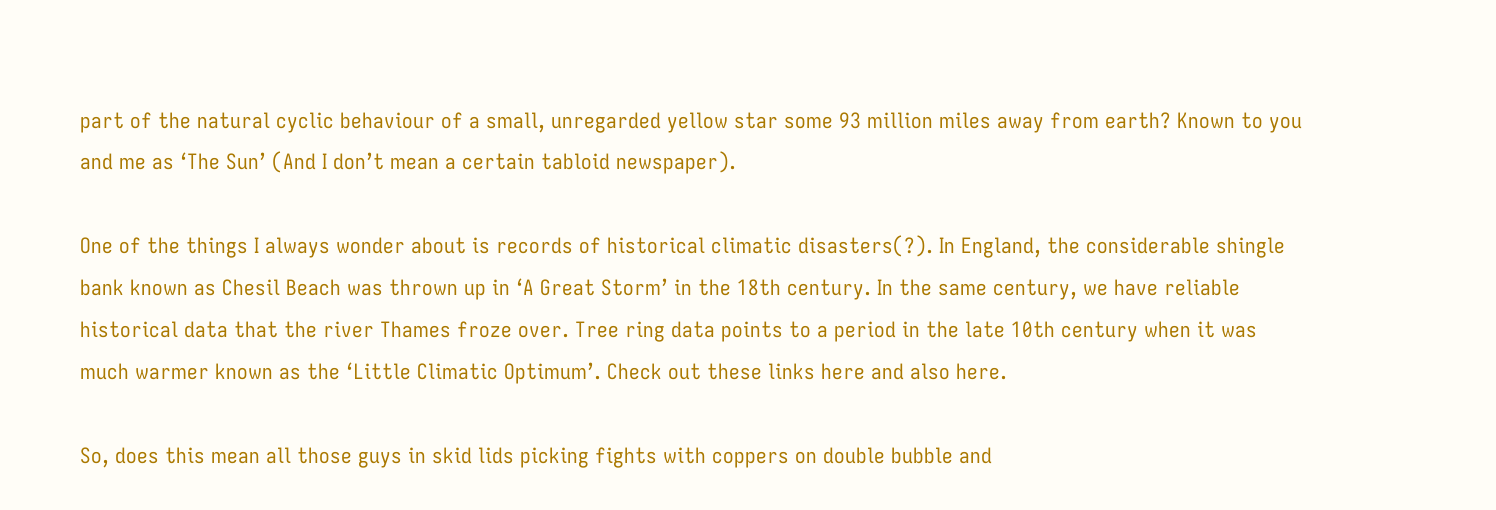part of the natural cyclic behaviour of a small, unregarded yellow star some 93 million miles away from earth? Known to you and me as ‘The Sun’ (And I don’t mean a certain tabloid newspaper).

One of the things I always wonder about is records of historical climatic disasters(?). In England, the considerable shingle bank known as Chesil Beach was thrown up in ‘A Great Storm’ in the 18th century. In the same century, we have reliable historical data that the river Thames froze over. Tree ring data points to a period in the late 10th century when it was much warmer known as the ‘Little Climatic Optimum’. Check out these links here and also here.

So, does this mean all those guys in skid lids picking fights with coppers on double bubble and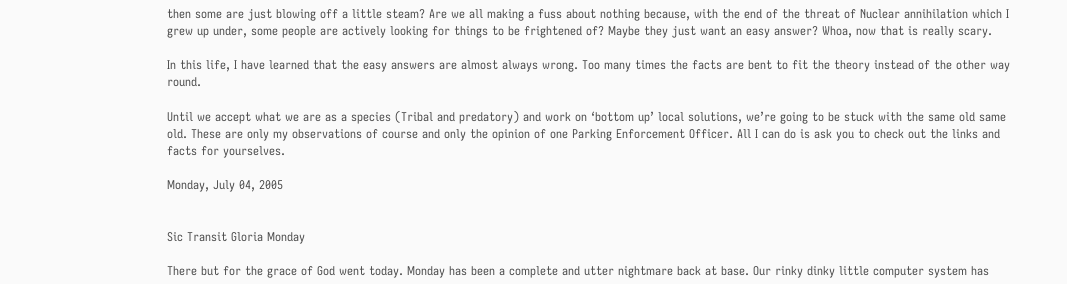then some are just blowing off a little steam? Are we all making a fuss about nothing because, with the end of the threat of Nuclear annihilation which I grew up under, some people are actively looking for things to be frightened of? Maybe they just want an easy answer? Whoa, now that is really scary.

In this life, I have learned that the easy answers are almost always wrong. Too many times the facts are bent to fit the theory instead of the other way round.

Until we accept what we are as a species (Tribal and predatory) and work on ‘bottom up’ local solutions, we’re going to be stuck with the same old same old. These are only my observations of course and only the opinion of one Parking Enforcement Officer. All I can do is ask you to check out the links and facts for yourselves.

Monday, July 04, 2005


Sic Transit Gloria Monday

There but for the grace of God went today. Monday has been a complete and utter nightmare back at base. Our rinky dinky little computer system has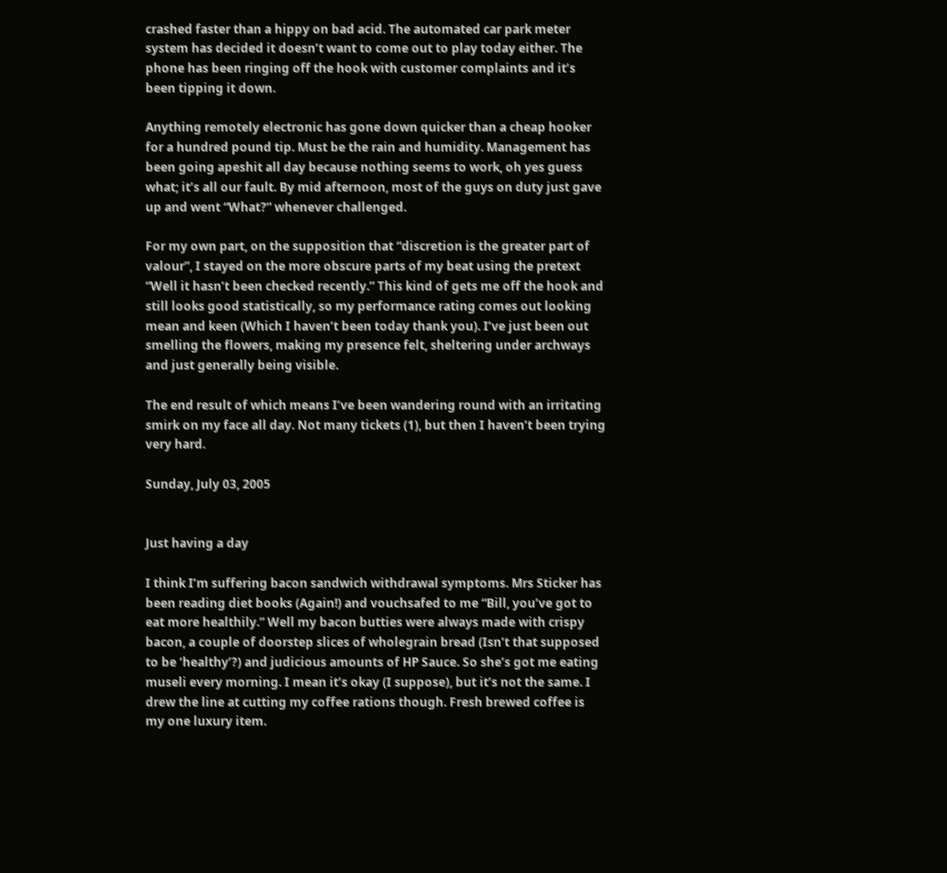crashed faster than a hippy on bad acid. The automated car park meter system has decided it doesn’t want to come out to play today either. The phone has been ringing off the hook with customer complaints and it’s been tipping it down.

Anything remotely electronic has gone down quicker than a cheap hooker for a hundred pound tip. Must be the rain and humidity. Management has been going apeshit all day because nothing seems to work, oh yes guess what; it’s all our fault. By mid afternoon, most of the guys on duty just gave up and went “What?” whenever challenged.

For my own part, on the supposition that “discretion is the greater part of valour”, I stayed on the more obscure parts of my beat using the pretext “Well it hasn’t been checked recently.” This kind of gets me off the hook and still looks good statistically, so my performance rating comes out looking mean and keen (Which I haven’t been today thank you). I’ve just been out smelling the flowers, making my presence felt, sheltering under archways and just generally being visible.

The end result of which means I’ve been wandering round with an irritating smirk on my face all day. Not many tickets (1), but then I haven’t been trying very hard.

Sunday, July 03, 2005


Just having a day

I think I’m suffering bacon sandwich withdrawal symptoms. Mrs Sticker has been reading diet books (Again!) and vouchsafed to me “Bill, you’ve got to eat more healthily.” Well my bacon butties were always made with crispy bacon, a couple of doorstep slices of wholegrain bread (Isn’t that supposed to be ‘healthy’?) and judicious amounts of HP Sauce. So she’s got me eating museli every morning. I mean it’s okay (I suppose), but it’s not the same. I drew the line at cutting my coffee rations though. Fresh brewed coffee is my one luxury item.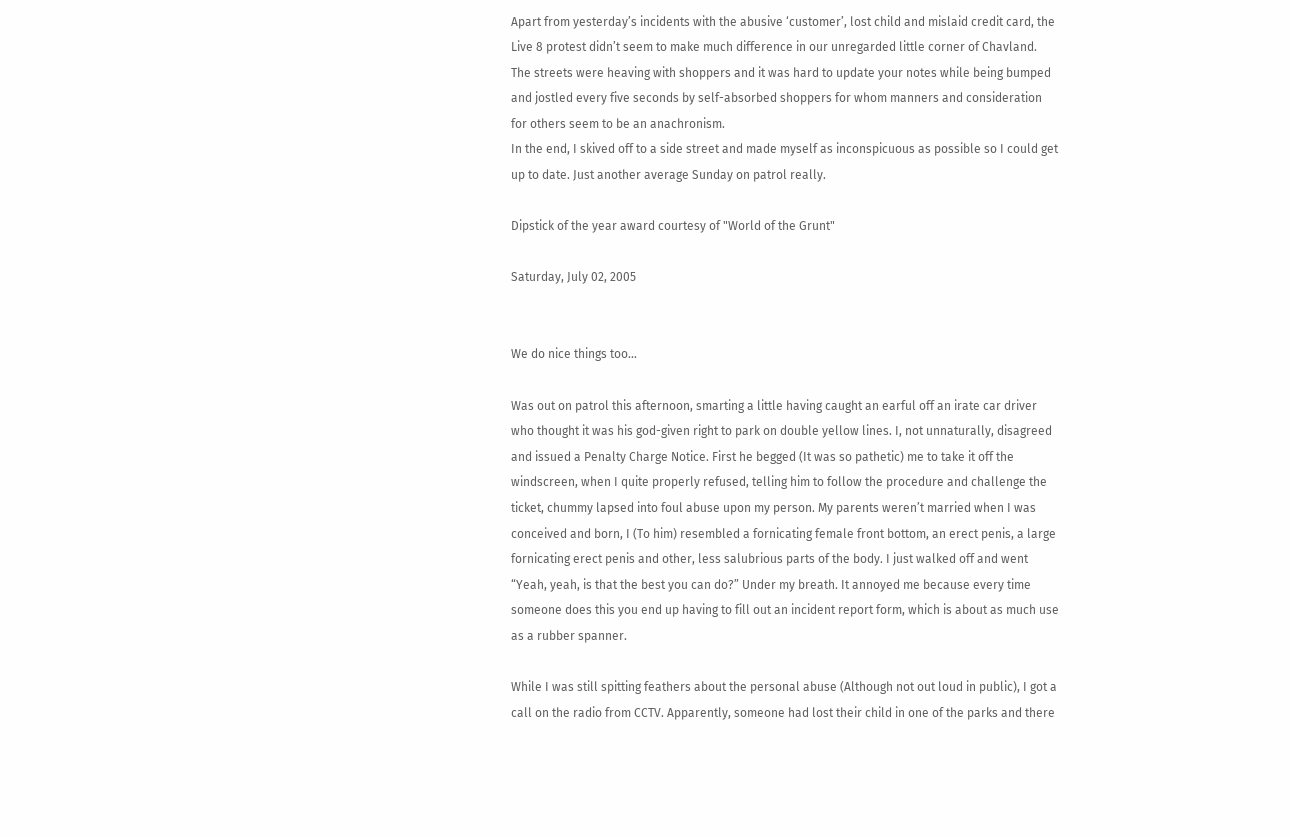Apart from yesterday’s incidents with the abusive ‘customer’, lost child and mislaid credit card, the Live 8 protest didn’t seem to make much difference in our unregarded little corner of Chavland. The streets were heaving with shoppers and it was hard to update your notes while being bumped and jostled every five seconds by self-absorbed shoppers for whom manners and consideration for others seem to be an anachronism.
In the end, I skived off to a side street and made myself as inconspicuous as possible so I could get up to date. Just another average Sunday on patrol really.

Dipstick of the year award courtesy of "World of the Grunt"

Saturday, July 02, 2005


We do nice things too…

Was out on patrol this afternoon, smarting a little having caught an earful off an irate car driver who thought it was his god-given right to park on double yellow lines. I, not unnaturally, disagreed and issued a Penalty Charge Notice. First he begged (It was so pathetic) me to take it off the windscreen, when I quite properly refused, telling him to follow the procedure and challenge the ticket, chummy lapsed into foul abuse upon my person. My parents weren’t married when I was conceived and born, I (To him) resembled a fornicating female front bottom, an erect penis, a large fornicating erect penis and other, less salubrious parts of the body. I just walked off and went “Yeah, yeah, is that the best you can do?” Under my breath. It annoyed me because every time someone does this you end up having to fill out an incident report form, which is about as much use as a rubber spanner.

While I was still spitting feathers about the personal abuse (Although not out loud in public), I got a call on the radio from CCTV. Apparently, someone had lost their child in one of the parks and there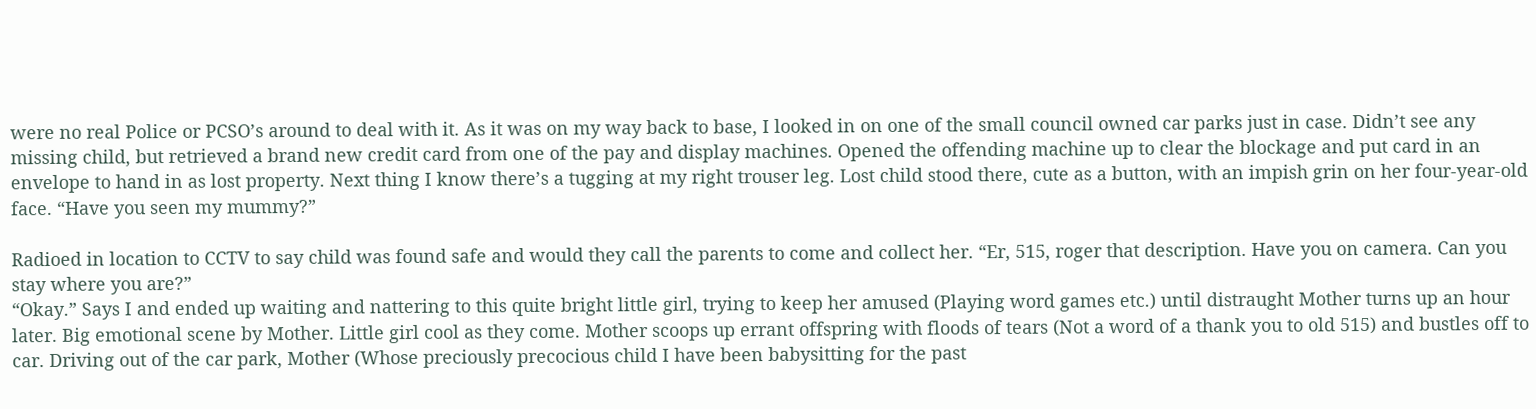were no real Police or PCSO’s around to deal with it. As it was on my way back to base, I looked in on one of the small council owned car parks just in case. Didn’t see any missing child, but retrieved a brand new credit card from one of the pay and display machines. Opened the offending machine up to clear the blockage and put card in an envelope to hand in as lost property. Next thing I know there’s a tugging at my right trouser leg. Lost child stood there, cute as a button, with an impish grin on her four-year-old face. “Have you seen my mummy?”

Radioed in location to CCTV to say child was found safe and would they call the parents to come and collect her. “Er, 515, roger that description. Have you on camera. Can you stay where you are?”
“Okay.” Says I and ended up waiting and nattering to this quite bright little girl, trying to keep her amused (Playing word games etc.) until distraught Mother turns up an hour later. Big emotional scene by Mother. Little girl cool as they come. Mother scoops up errant offspring with floods of tears (Not a word of a thank you to old 515) and bustles off to car. Driving out of the car park, Mother (Whose preciously precocious child I have been babysitting for the past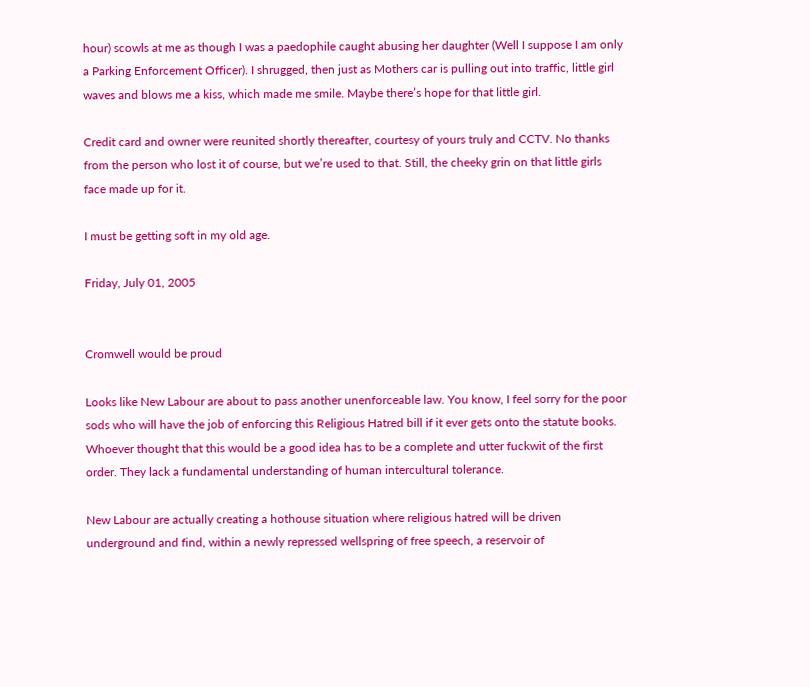hour) scowls at me as though I was a paedophile caught abusing her daughter (Well I suppose I am only a Parking Enforcement Officer). I shrugged, then just as Mothers car is pulling out into traffic, little girl waves and blows me a kiss, which made me smile. Maybe there’s hope for that little girl.

Credit card and owner were reunited shortly thereafter, courtesy of yours truly and CCTV. No thanks from the person who lost it of course, but we’re used to that. Still, the cheeky grin on that little girls face made up for it.

I must be getting soft in my old age.

Friday, July 01, 2005


Cromwell would be proud

Looks like New Labour are about to pass another unenforceable law. You know, I feel sorry for the poor sods who will have the job of enforcing this Religious Hatred bill if it ever gets onto the statute books. Whoever thought that this would be a good idea has to be a complete and utter fuckwit of the first order. They lack a fundamental understanding of human intercultural tolerance.

New Labour are actually creating a hothouse situation where religious hatred will be driven underground and find, within a newly repressed wellspring of free speech, a reservoir of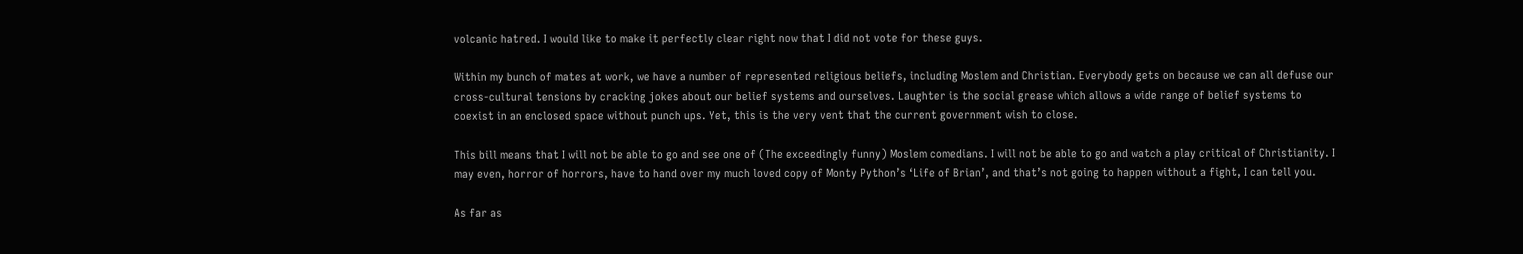volcanic hatred. I would like to make it perfectly clear right now that I did not vote for these guys.

Within my bunch of mates at work, we have a number of represented religious beliefs, including Moslem and Christian. Everybody gets on because we can all defuse our cross-cultural tensions by cracking jokes about our belief systems and ourselves. Laughter is the social grease which allows a wide range of belief systems to coexist in an enclosed space without punch ups. Yet, this is the very vent that the current government wish to close.

This bill means that I will not be able to go and see one of (The exceedingly funny) Moslem comedians. I will not be able to go and watch a play critical of Christianity. I may even, horror of horrors, have to hand over my much loved copy of Monty Python’s ‘Life of Brian’, and that’s not going to happen without a fight, I can tell you.

As far as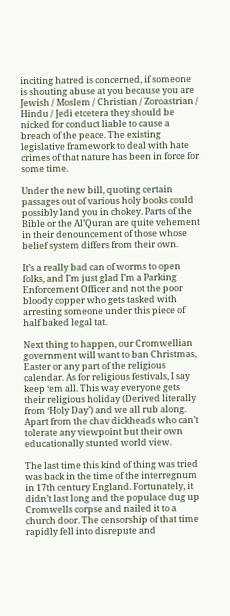inciting hatred is concerned, if someone is shouting abuse at you because you are Jewish / Moslem / Christian / Zoroastrian / Hindu / Jedi etcetera they should be nicked for conduct liable to cause a breach of the peace. The existing legislative framework to deal with hate crimes of that nature has been in force for some time.

Under the new bill, quoting certain passages out of various holy books could possibly land you in chokey. Parts of the Bible or the Al’Quran are quite vehement in their denouncement of those whose belief system differs from their own.

It’s a really bad can of worms to open folks, and I’m just glad I’m a Parking Enforcement Officer and not the poor bloody copper who gets tasked with arresting someone under this piece of half baked legal tat.

Next thing to happen, our Cromwellian government will want to ban Christmas, Easter or any part of the religious calendar. As for religious festivals, I say keep ‘em all. This way everyone gets their religious holiday (Derived literally from ‘Holy Day’) and we all rub along. Apart from the chav dickheads who can’t tolerate any viewpoint but their own educationally stunted world view.

The last time this kind of thing was tried was back in the time of the interregnum in 17th century England. Fortunately, it didn’t last long and the populace dug up Cromwells corpse and nailed it to a church door. The censorship of that time rapidly fell into disrepute and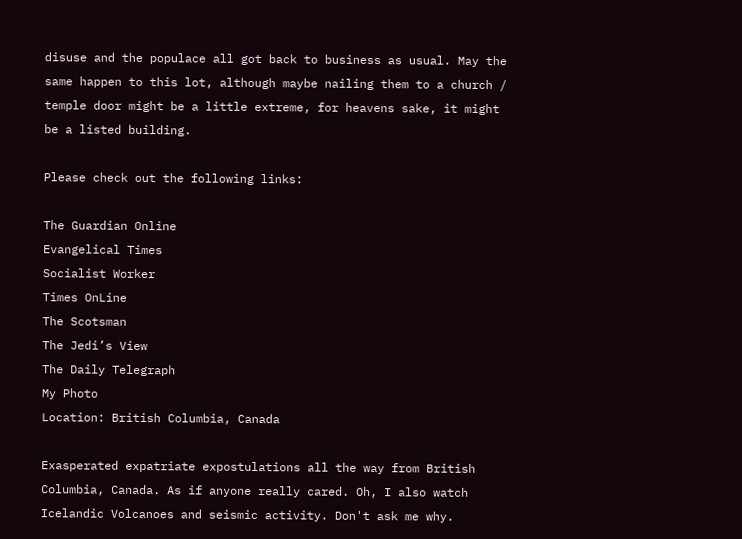disuse and the populace all got back to business as usual. May the same happen to this lot, although maybe nailing them to a church / temple door might be a little extreme, for heavens sake, it might be a listed building.

Please check out the following links:

The Guardian Online
Evangelical Times
Socialist Worker
Times OnLine
The Scotsman
The Jedi’s View
The Daily Telegraph
My Photo
Location: British Columbia, Canada

Exasperated expatriate expostulations all the way from British Columbia, Canada. As if anyone really cared. Oh, I also watch Icelandic Volcanoes and seismic activity. Don't ask me why.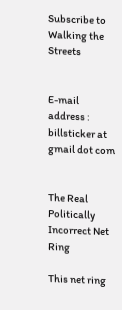Subscribe to Walking the Streets


E-mail address : billsticker at gmail dot com


The Real Politically Incorrect Net Ring

This net ring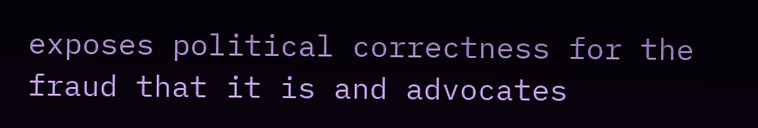exposes political correctness for the fraud that it is and advocates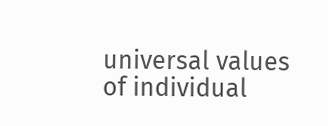universal values of individual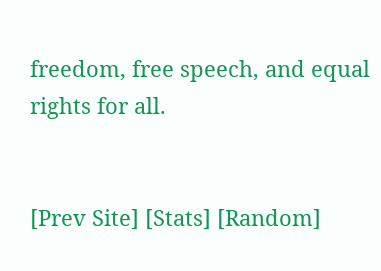freedom, free speech, and equal rights for all.


[Prev Site] [Stats] [Random]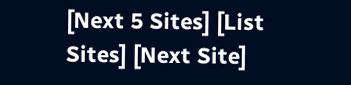[Next 5 Sites] [List Sites] [Next Site]